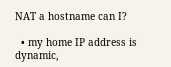NAT a hostname can I?

  • my home IP address is dynamic,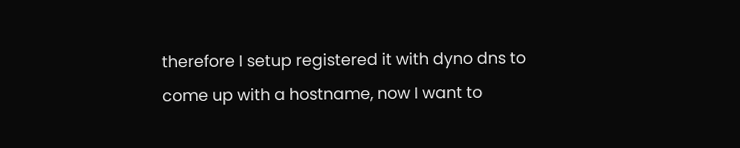therefore I setup registered it with dyno dns to come up with a hostname, now I want to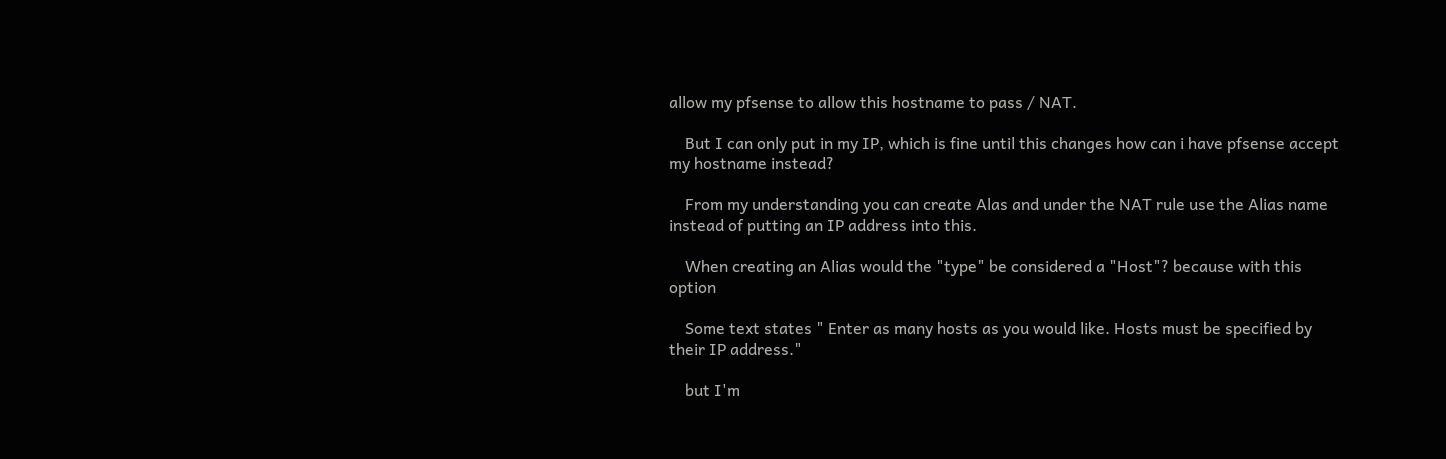allow my pfsense to allow this hostname to pass / NAT.

    But I can only put in my IP, which is fine until this changes how can i have pfsense accept my hostname instead?

    From my understanding you can create Alas and under the NAT rule use the Alias name instead of putting an IP address into this.

    When creating an Alias would the "type" be considered a "Host"? because with this option

    Some text states " Enter as many hosts as you would like. Hosts must be specified by their IP address."

    but I'm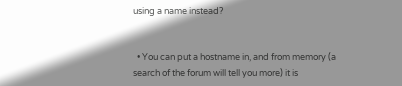using a name instead?


  • You can put a hostname in, and from memory (a search of the forum will tell you more) it is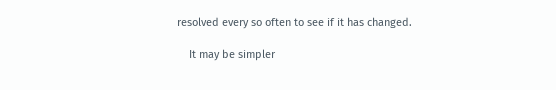resolved every so often to see if it has changed.

    It may be simpler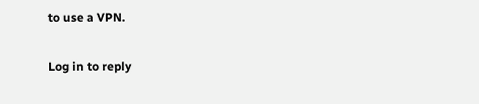to use a VPN.

Log in to reply